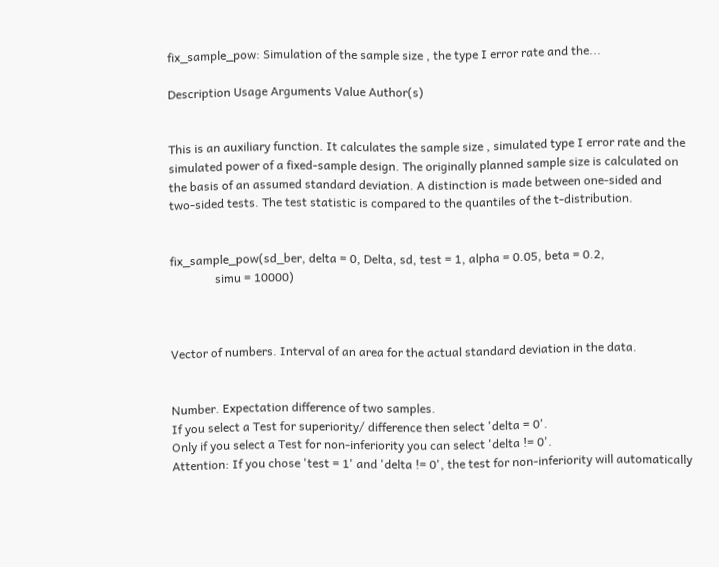fix_sample_pow: Simulation of the sample size , the type I error rate and the...

Description Usage Arguments Value Author(s)


This is an auxiliary function. It calculates the sample size , simulated type I error rate and the simulated power of a fixed-sample design. The originally planned sample size is calculated on the basis of an assumed standard deviation. A distinction is made between one-sided and two-sided tests. The test statistic is compared to the quantiles of the t-distribution.


fix_sample_pow(sd_ber, delta = 0, Delta, sd, test = 1, alpha = 0.05, beta = 0.2,
               simu = 10000)



Vector of numbers. Interval of an area for the actual standard deviation in the data.


Number. Expectation difference of two samples.
If you select a Test for superiority/ difference then select 'delta = 0'.
Only if you select a Test for non-inferiority you can select 'delta != 0'.
Attention: If you chose 'test = 1' and 'delta != 0', the test for non-inferiority will automatically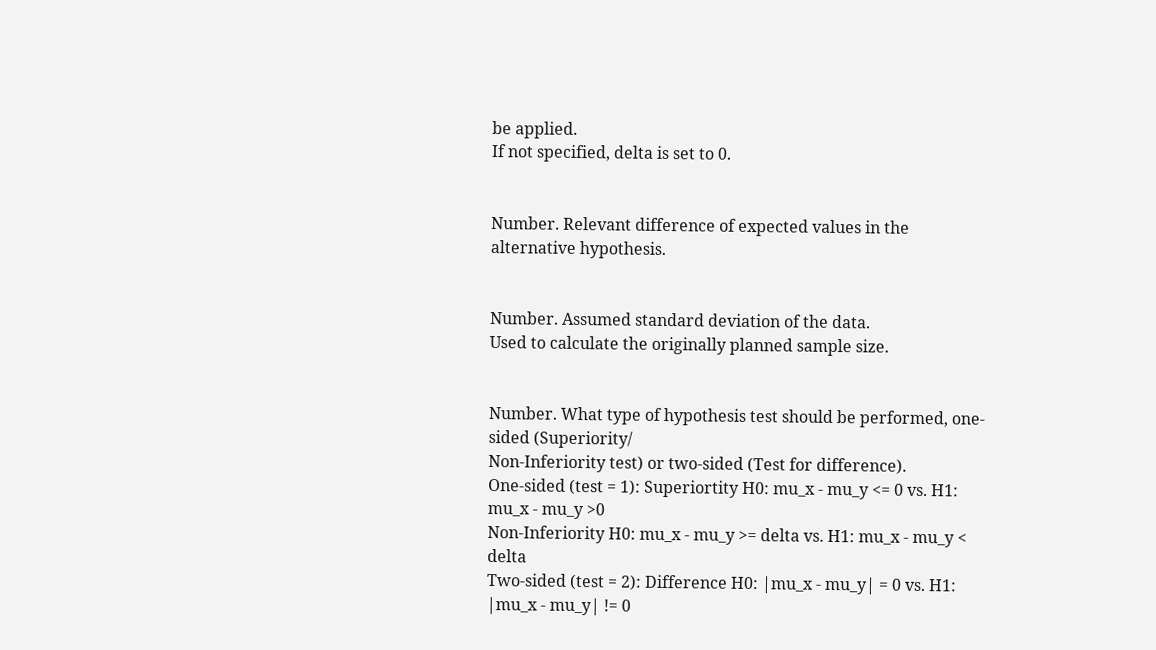be applied.
If not specified, delta is set to 0.


Number. Relevant difference of expected values in the alternative hypothesis.


Number. Assumed standard deviation of the data.
Used to calculate the originally planned sample size.


Number. What type of hypothesis test should be performed, one-sided (Superiority/
Non-Inferiority test) or two-sided (Test for difference).
One-sided (test = 1): Superiortity H0: mu_x - mu_y <= 0 vs. H1: mu_x - mu_y >0
Non-Inferiority H0: mu_x - mu_y >= delta vs. H1: mu_x - mu_y < delta
Two-sided (test = 2): Difference H0: |mu_x - mu_y| = 0 vs. H1: |mu_x - mu_y| != 0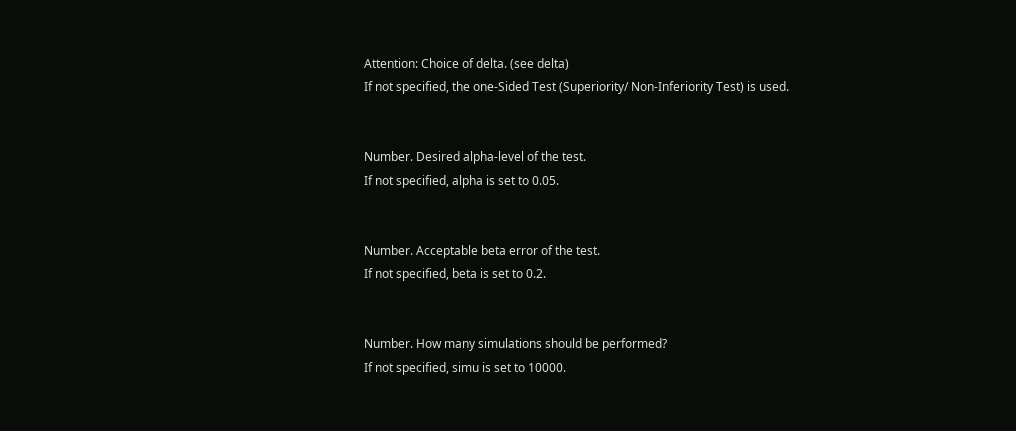Attention: Choice of delta. (see delta)
If not specified, the one-Sided Test (Superiority/ Non-Inferiority Test) is used.


Number. Desired alpha-level of the test.
If not specified, alpha is set to 0.05.


Number. Acceptable beta error of the test.
If not specified, beta is set to 0.2.


Number. How many simulations should be performed?
If not specified, simu is set to 10000.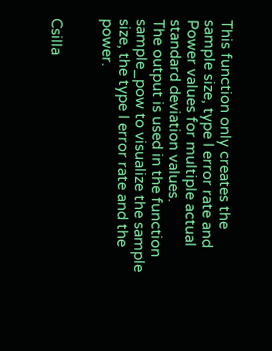This function only creates the sample size, type I error rate and Power values for multiple actual standard deviation values.
The output is used in the function sample_pow to visualize the sample size, the type I error rate and the power.


Csilla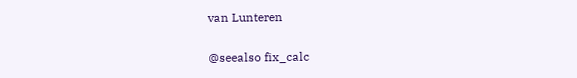van Lunteren

@seealso fix_calc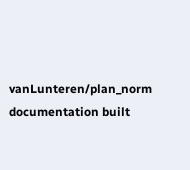vanLunteren/plan_norm documentation built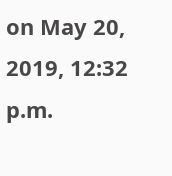on May 20, 2019, 12:32 p.m.